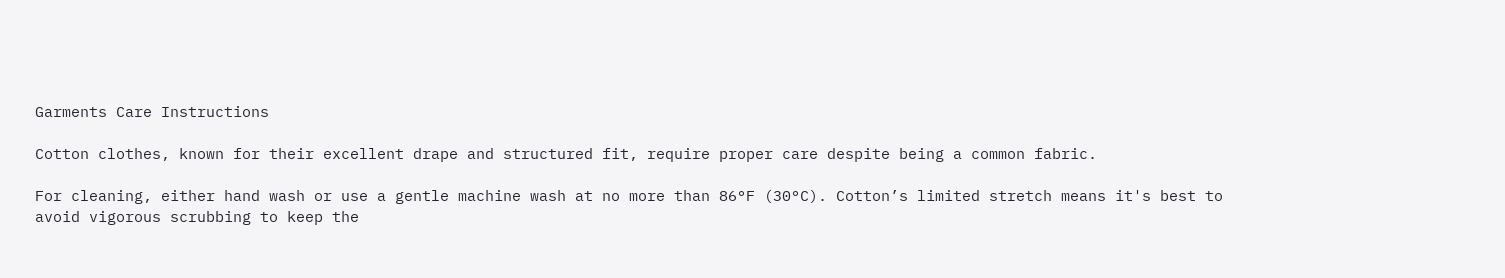Garments Care Instructions

Cotton clothes, known for their excellent drape and structured fit, require proper care despite being a common fabric.

For cleaning, either hand wash or use a gentle machine wash at no more than 86°F (30°C). Cotton’s limited stretch means it's best to avoid vigorous scrubbing to keep the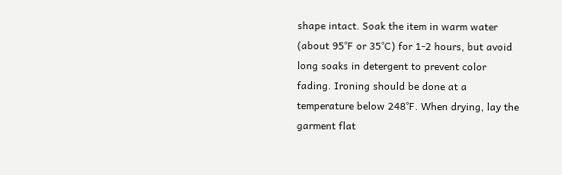shape intact. Soak the item in warm water (about 95°F or 35°C) for 1-2 hours, but avoid long soaks in detergent to prevent color fading. Ironing should be done at a temperature below 248°F. When drying, lay the garment flat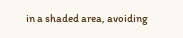in a shaded area, avoiding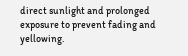direct sunlight and prolonged exposure to prevent fading and yellowing.